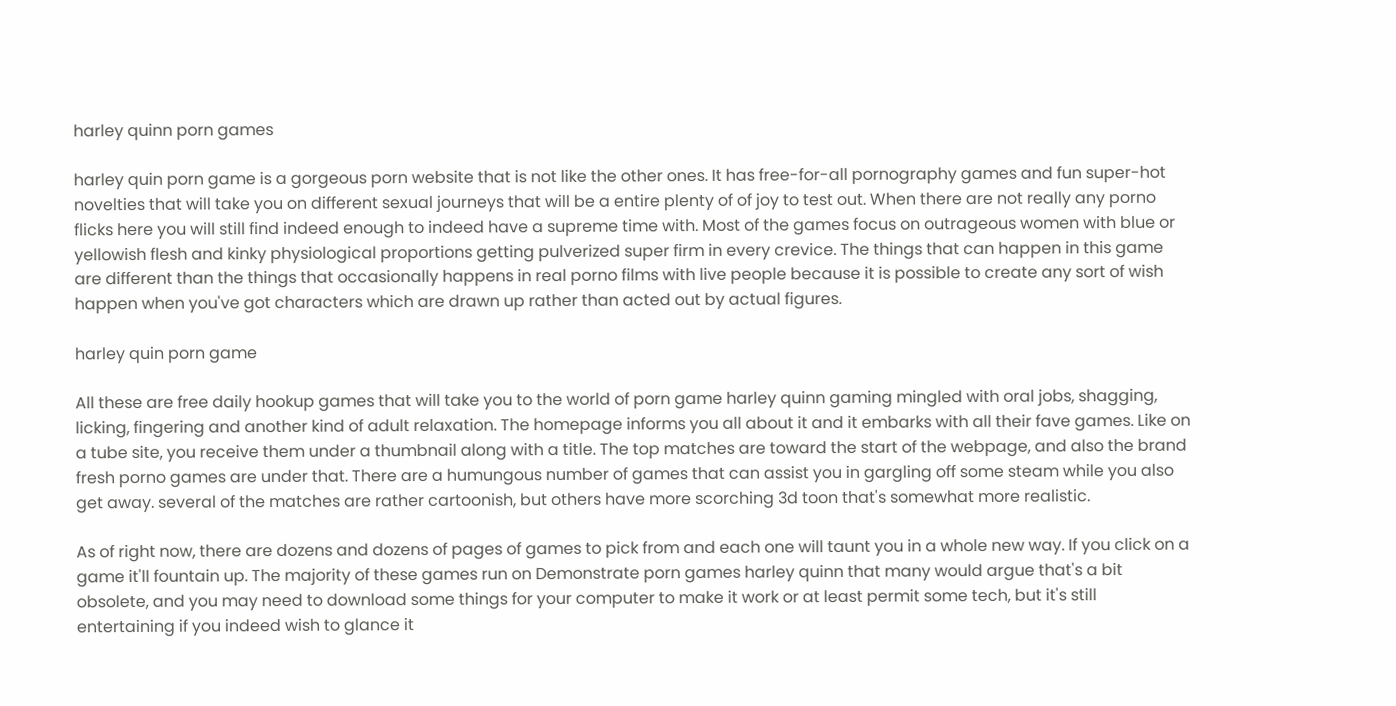harley quinn porn games

harley quin porn game is a gorgeous porn website that is not like the other ones. It has free-for-all pornography games and fun super-hot novelties that will take you on different sexual journeys that will be a entire plenty of of joy to test out. When there are not really any porno flicks here you will still find indeed enough to indeed have a supreme time with. Most of the games focus on outrageous women with blue or yellowish flesh and kinky physiological proportions getting pulverized super firm in every crevice. The things that can happen in this game are different than the things that occasionally happens in real porno films with live people because it is possible to create any sort of wish happen when you've got characters which are drawn up rather than acted out by actual figures.

harley quin porn game

All these are free daily hookup games that will take you to the world of porn game harley quinn gaming mingled with oral jobs, shagging, licking, fingering and another kind of adult relaxation. The homepage informs you all about it and it embarks with all their fave games. Like on a tube site, you receive them under a thumbnail along with a title. The top matches are toward the start of the webpage, and also the brand fresh porno games are under that. There are a humungous number of games that can assist you in gargling off some steam while you also get away. several of the matches are rather cartoonish, but others have more scorching 3d toon that's somewhat more realistic.

As of right now, there are dozens and dozens of pages of games to pick from and each one will taunt you in a whole new way. If you click on a game it'll fountain up. The majority of these games run on Demonstrate porn games harley quinn that many would argue that's a bit obsolete, and you may need to download some things for your computer to make it work or at least permit some tech, but it's still entertaining if you indeed wish to glance it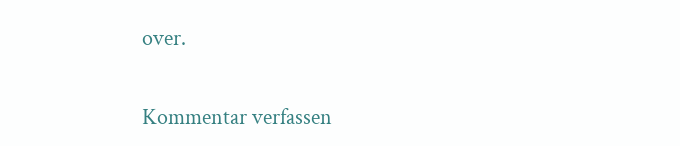over.

Kommentar verfassen